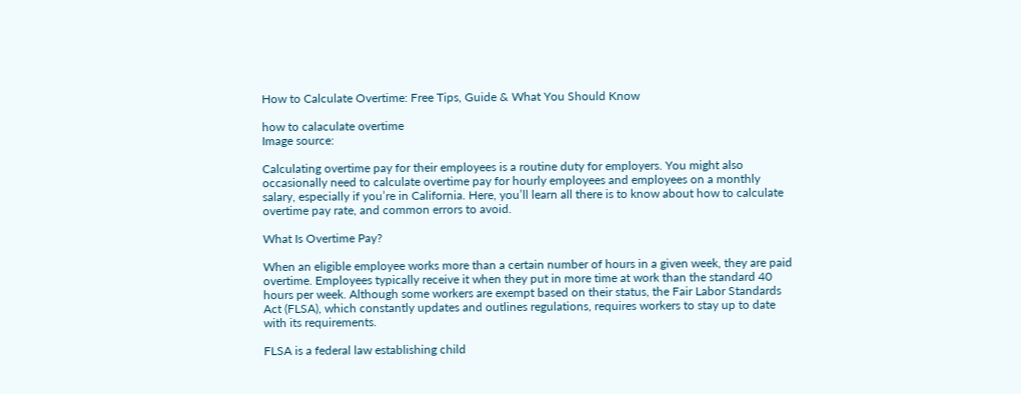How to Calculate Overtime: Free Tips, Guide & What You Should Know

how to calaculate overtime
Image source:

Calculating overtime pay for their employees is a routine duty for employers. You might also occasionally need to calculate overtime pay for hourly employees and employees on a monthly salary, especially if you’re in California. Here, you’ll learn all there is to know about how to calculate overtime pay rate, and common errors to avoid.

What Is Overtime Pay?

When an eligible employee works more than a certain number of hours in a given week, they are paid overtime. Employees typically receive it when they put in more time at work than the standard 40 hours per week. Although some workers are exempt based on their status, the Fair Labor Standards Act (FLSA), which constantly updates and outlines regulations, requires workers to stay up to date with its requirements.

FLSA is a federal law establishing child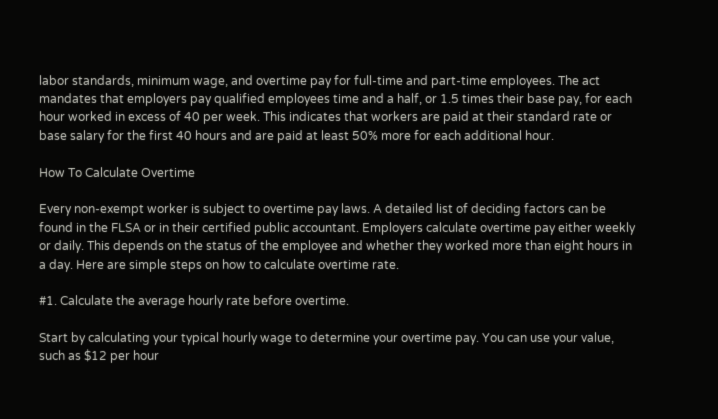labor standards, minimum wage, and overtime pay for full-time and part-time employees. The act mandates that employers pay qualified employees time and a half, or 1.5 times their base pay, for each hour worked in excess of 40 per week. This indicates that workers are paid at their standard rate or base salary for the first 40 hours and are paid at least 50% more for each additional hour.

How To Calculate Overtime

Every non-exempt worker is subject to overtime pay laws. A detailed list of deciding factors can be found in the FLSA or in their certified public accountant. Employers calculate overtime pay either weekly or daily. This depends on the status of the employee and whether they worked more than eight hours in a day. Here are simple steps on how to calculate overtime rate.

#1. Calculate the average hourly rate before overtime.

Start by calculating your typical hourly wage to determine your overtime pay. You can use your value, such as $12 per hour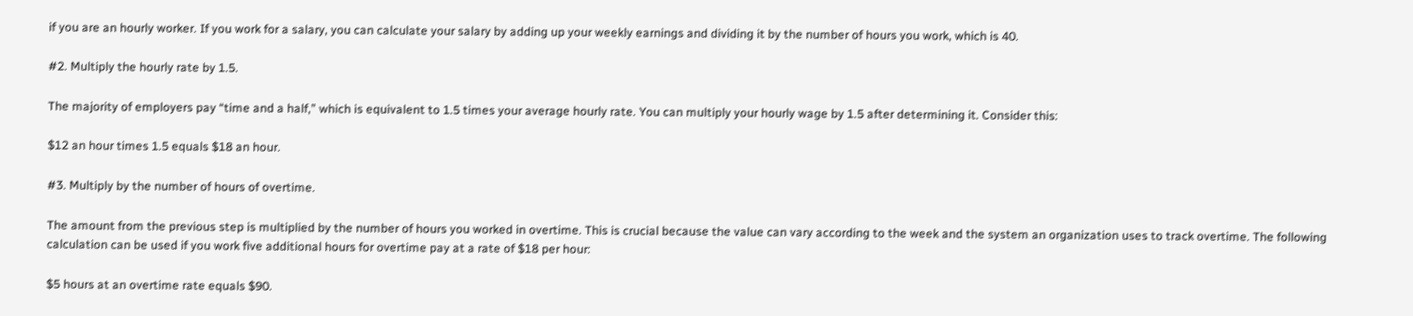if you are an hourly worker. If you work for a salary, you can calculate your salary by adding up your weekly earnings and dividing it by the number of hours you work, which is 40.

#2. Multiply the hourly rate by 1.5.

The majority of employers pay “time and a half,” which is equivalent to 1.5 times your average hourly rate. You can multiply your hourly wage by 1.5 after determining it. Consider this:

$12 an hour times 1.5 equals $18 an hour.

#3. Multiply by the number of hours of overtime.

The amount from the previous step is multiplied by the number of hours you worked in overtime. This is crucial because the value can vary according to the week and the system an organization uses to track overtime. The following calculation can be used if you work five additional hours for overtime pay at a rate of $18 per hour:

$5 hours at an overtime rate equals $90.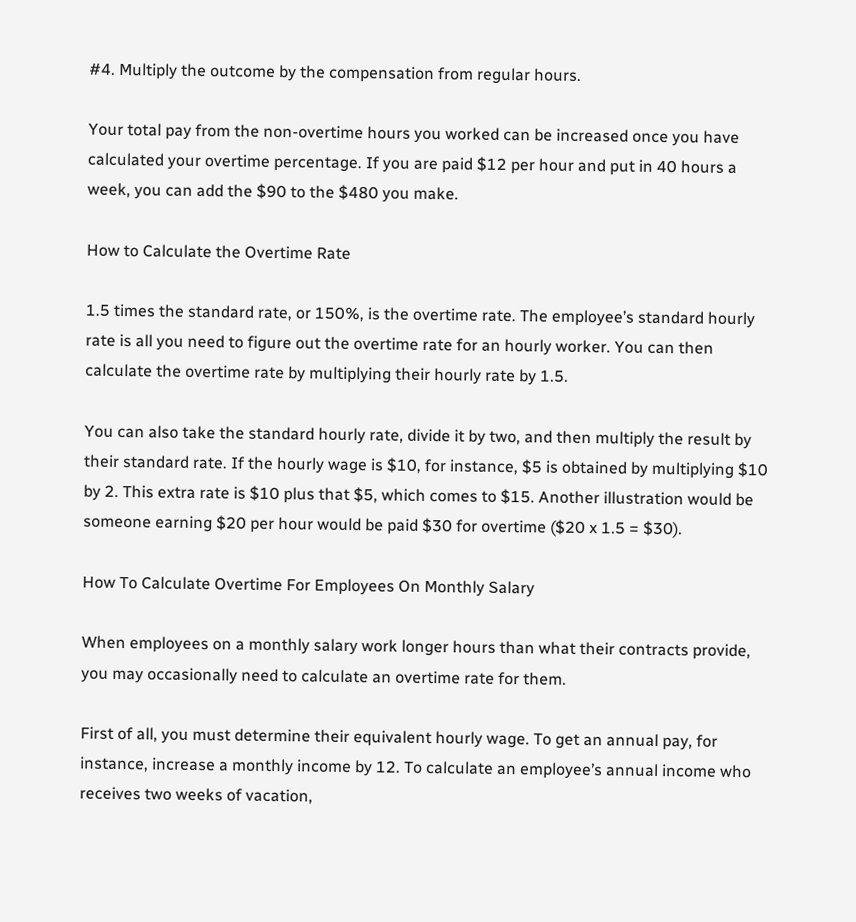#4. Multiply the outcome by the compensation from regular hours.

Your total pay from the non-overtime hours you worked can be increased once you have calculated your overtime percentage. If you are paid $12 per hour and put in 40 hours a week, you can add the $90 to the $480 you make.

How to Calculate the Overtime Rate

1.5 times the standard rate, or 150%, is the overtime rate. The employee’s standard hourly rate is all you need to figure out the overtime rate for an hourly worker. You can then calculate the overtime rate by multiplying their hourly rate by 1.5.

You can also take the standard hourly rate, divide it by two, and then multiply the result by their standard rate. If the hourly wage is $10, for instance, $5 is obtained by multiplying $10 by 2. This extra rate is $10 plus that $5, which comes to $15. Another illustration would be someone earning $20 per hour would be paid $30 for overtime ($20 x 1.5 = $30).

How To Calculate Overtime For Employees On Monthly Salary

When employees on a monthly salary work longer hours than what their contracts provide, you may occasionally need to calculate an overtime rate for them.

First of all, you must determine their equivalent hourly wage. To get an annual pay, for instance, increase a monthly income by 12. To calculate an employee’s annual income who receives two weeks of vacation,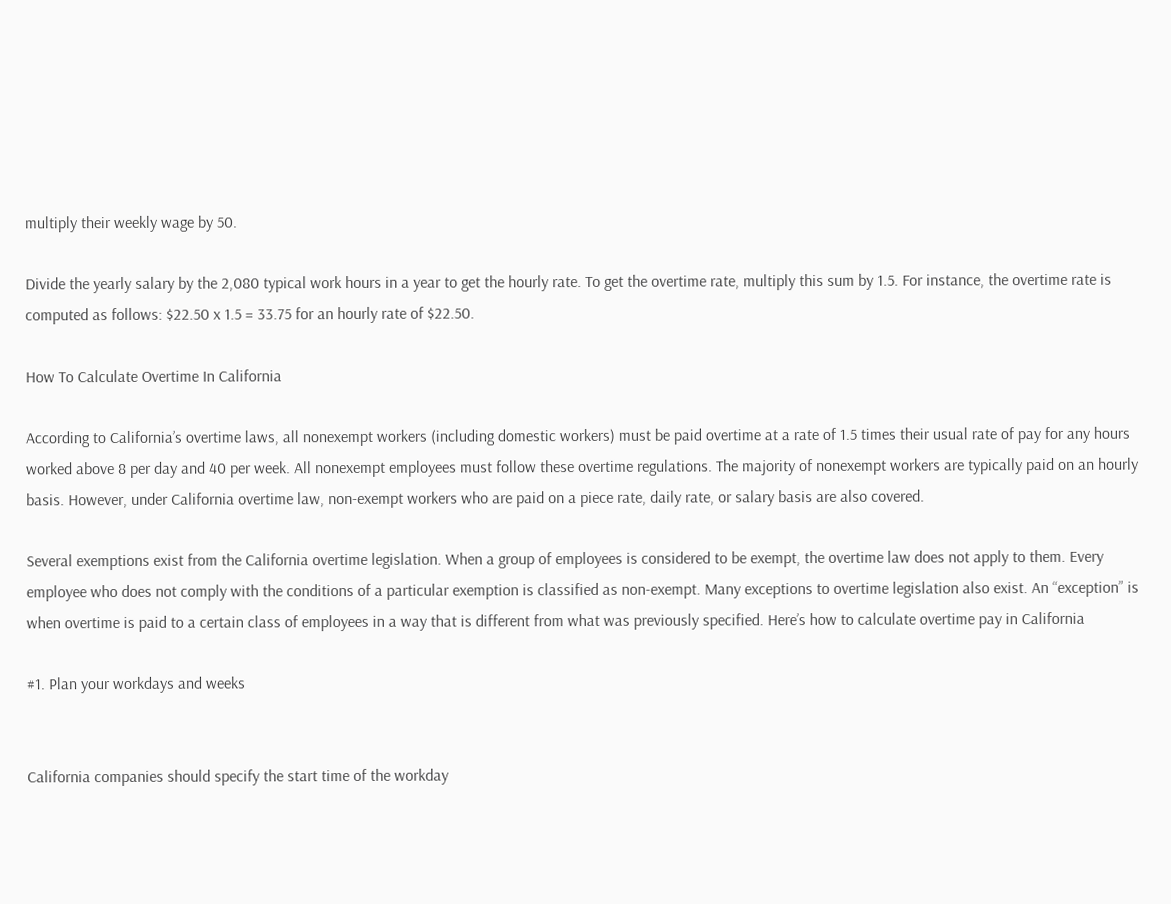multiply their weekly wage by 50.

Divide the yearly salary by the 2,080 typical work hours in a year to get the hourly rate. To get the overtime rate, multiply this sum by 1.5. For instance, the overtime rate is computed as follows: $22.50 x 1.5 = 33.75 for an hourly rate of $22.50.

How To Calculate Overtime In California

According to California’s overtime laws, all nonexempt workers (including domestic workers) must be paid overtime at a rate of 1.5 times their usual rate of pay for any hours worked above 8 per day and 40 per week. All nonexempt employees must follow these overtime regulations. The majority of nonexempt workers are typically paid on an hourly basis. However, under California overtime law, non-exempt workers who are paid on a piece rate, daily rate, or salary basis are also covered.

Several exemptions exist from the California overtime legislation. When a group of employees is considered to be exempt, the overtime law does not apply to them. Every employee who does not comply with the conditions of a particular exemption is classified as non-exempt. Many exceptions to overtime legislation also exist. An “exception” is when overtime is paid to a certain class of employees in a way that is different from what was previously specified. Here’s how to calculate overtime pay in California

#1. Plan your workdays and weeks


California companies should specify the start time of the workday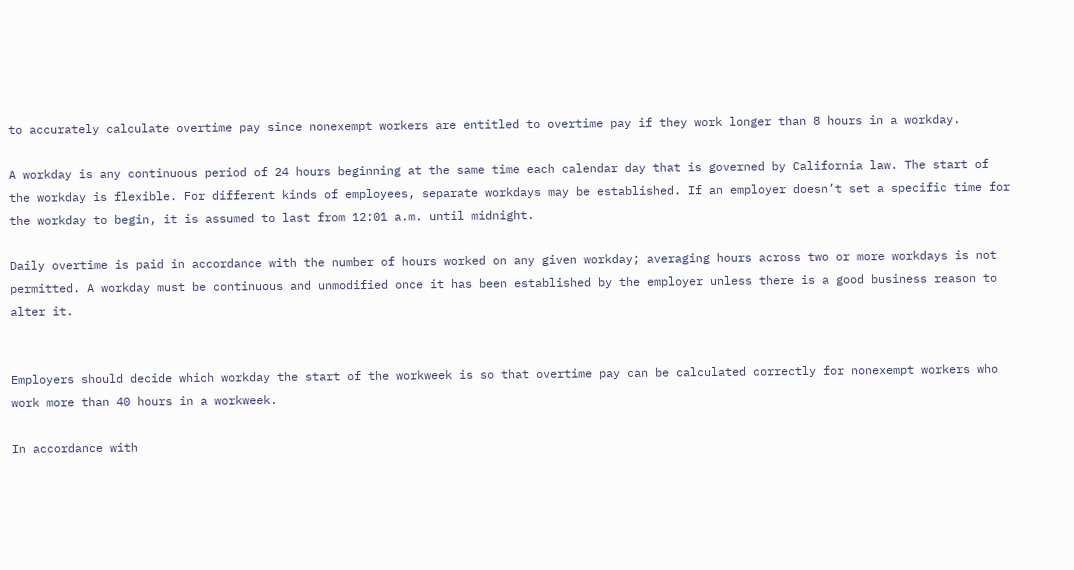to accurately calculate overtime pay since nonexempt workers are entitled to overtime pay if they work longer than 8 hours in a workday.

A workday is any continuous period of 24 hours beginning at the same time each calendar day that is governed by California law. The start of the workday is flexible. For different kinds of employees, separate workdays may be established. If an employer doesn’t set a specific time for the workday to begin, it is assumed to last from 12:01 a.m. until midnight.

Daily overtime is paid in accordance with the number of hours worked on any given workday; averaging hours across two or more workdays is not permitted. A workday must be continuous and unmodified once it has been established by the employer unless there is a good business reason to alter it.


Employers should decide which workday the start of the workweek is so that overtime pay can be calculated correctly for nonexempt workers who work more than 40 hours in a workweek.

In accordance with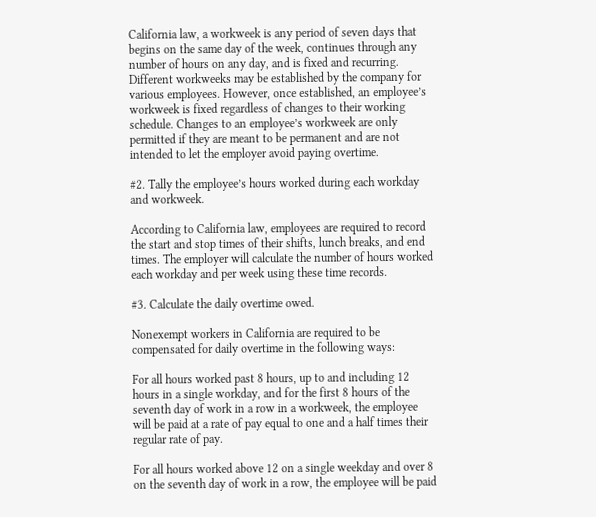California law, a workweek is any period of seven days that begins on the same day of the week, continues through any number of hours on any day, and is fixed and recurring. Different workweeks may be established by the company for various employees. However, once established, an employee’s workweek is fixed regardless of changes to their working schedule. Changes to an employee’s workweek are only permitted if they are meant to be permanent and are not intended to let the employer avoid paying overtime.

#2. Tally the employee’s hours worked during each workday and workweek.

According to California law, employees are required to record the start and stop times of their shifts, lunch breaks, and end times. The employer will calculate the number of hours worked each workday and per week using these time records.

#3. Calculate the daily overtime owed.

Nonexempt workers in California are required to be compensated for daily overtime in the following ways:

For all hours worked past 8 hours, up to and including 12 hours in a single workday, and for the first 8 hours of the seventh day of work in a row in a workweek, the employee will be paid at a rate of pay equal to one and a half times their regular rate of pay.

For all hours worked above 12 on a single weekday and over 8 on the seventh day of work in a row, the employee will be paid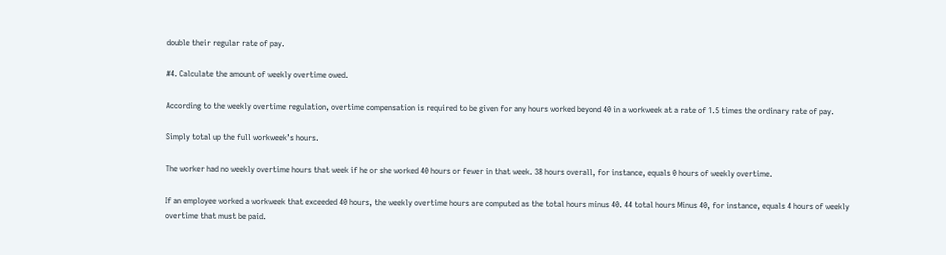double their regular rate of pay.

#4. Calculate the amount of weekly overtime owed.

According to the weekly overtime regulation, overtime compensation is required to be given for any hours worked beyond 40 in a workweek at a rate of 1.5 times the ordinary rate of pay.

Simply total up the full workweek’s hours.

The worker had no weekly overtime hours that week if he or she worked 40 hours or fewer in that week. 38 hours overall, for instance, equals 0 hours of weekly overtime.

If an employee worked a workweek that exceeded 40 hours, the weekly overtime hours are computed as the total hours minus 40. 44 total hours Minus 40, for instance, equals 4 hours of weekly overtime that must be paid.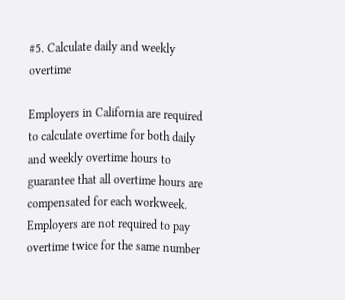#5. Calculate daily and weekly overtime

Employers in California are required to calculate overtime for both daily and weekly overtime hours to guarantee that all overtime hours are compensated for each workweek. Employers are not required to pay overtime twice for the same number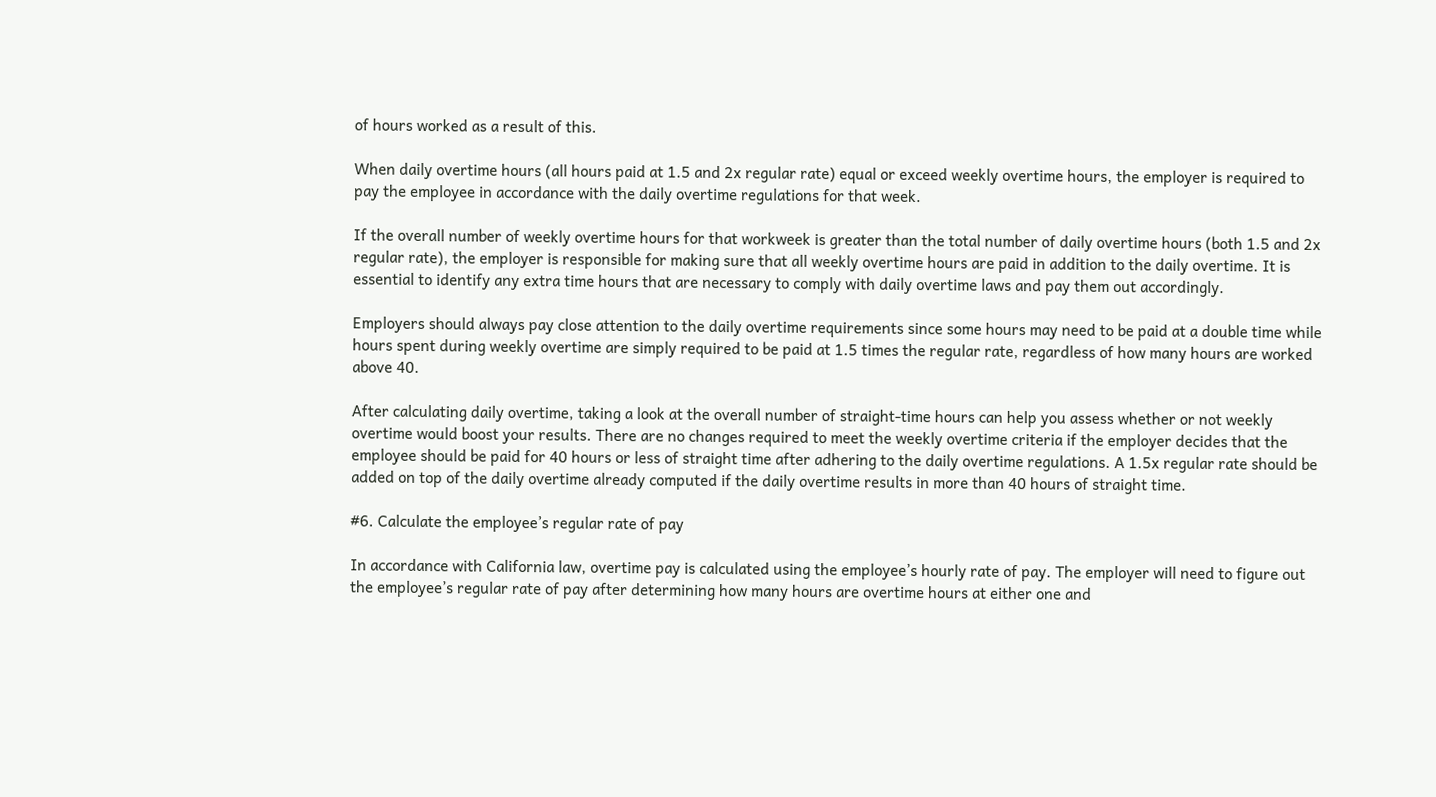of hours worked as a result of this.

When daily overtime hours (all hours paid at 1.5 and 2x regular rate) equal or exceed weekly overtime hours, the employer is required to pay the employee in accordance with the daily overtime regulations for that week.

If the overall number of weekly overtime hours for that workweek is greater than the total number of daily overtime hours (both 1.5 and 2x regular rate), the employer is responsible for making sure that all weekly overtime hours are paid in addition to the daily overtime. It is essential to identify any extra time hours that are necessary to comply with daily overtime laws and pay them out accordingly.

Employers should always pay close attention to the daily overtime requirements since some hours may need to be paid at a double time while hours spent during weekly overtime are simply required to be paid at 1.5 times the regular rate, regardless of how many hours are worked above 40.

After calculating daily overtime, taking a look at the overall number of straight-time hours can help you assess whether or not weekly overtime would boost your results. There are no changes required to meet the weekly overtime criteria if the employer decides that the employee should be paid for 40 hours or less of straight time after adhering to the daily overtime regulations. A 1.5x regular rate should be added on top of the daily overtime already computed if the daily overtime results in more than 40 hours of straight time.

#6. Calculate the employee’s regular rate of pay

In accordance with California law, overtime pay is calculated using the employee’s hourly rate of pay. The employer will need to figure out the employee’s regular rate of pay after determining how many hours are overtime hours at either one and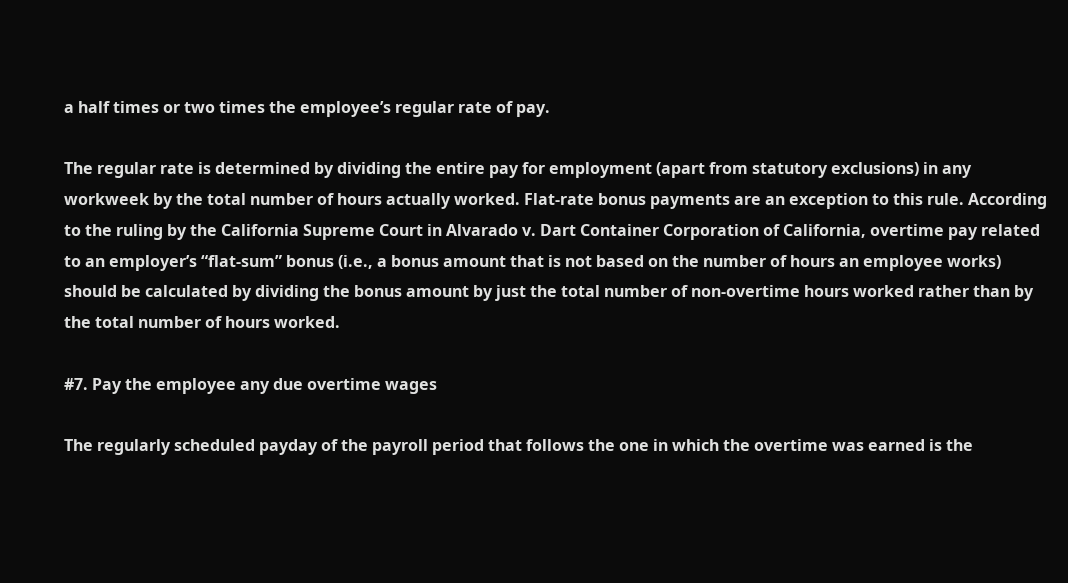a half times or two times the employee’s regular rate of pay.

The regular rate is determined by dividing the entire pay for employment (apart from statutory exclusions) in any workweek by the total number of hours actually worked. Flat-rate bonus payments are an exception to this rule. According to the ruling by the California Supreme Court in Alvarado v. Dart Container Corporation of California, overtime pay related to an employer’s “flat-sum” bonus (i.e., a bonus amount that is not based on the number of hours an employee works) should be calculated by dividing the bonus amount by just the total number of non-overtime hours worked rather than by the total number of hours worked.

#7. Pay the employee any due overtime wages

The regularly scheduled payday of the payroll period that follows the one in which the overtime was earned is the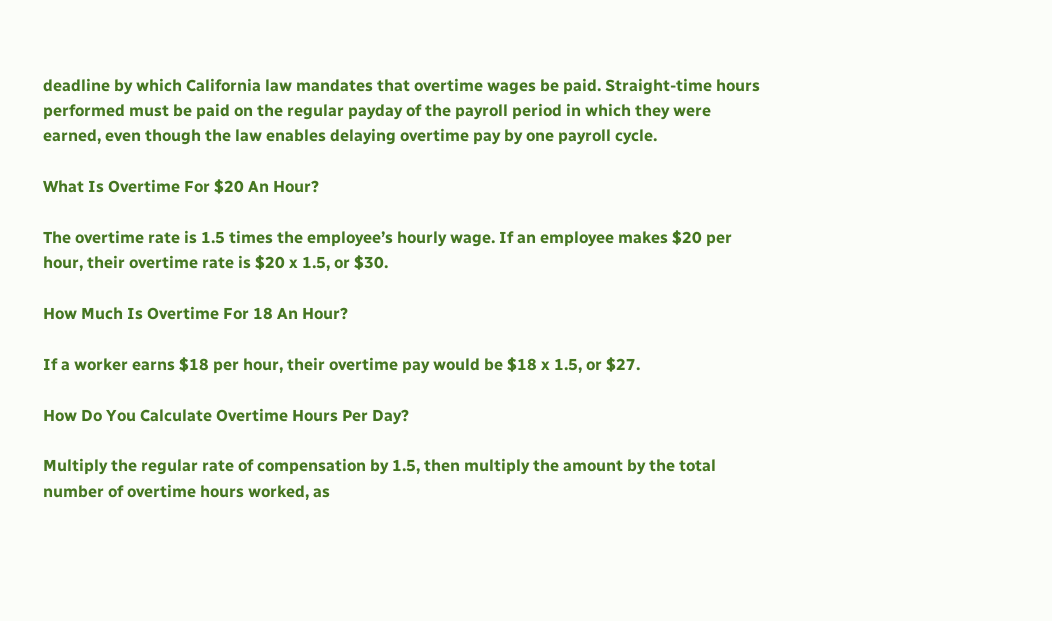deadline by which California law mandates that overtime wages be paid. Straight-time hours performed must be paid on the regular payday of the payroll period in which they were earned, even though the law enables delaying overtime pay by one payroll cycle.

What Is Overtime For $20 An Hour?

The overtime rate is 1.5 times the employee’s hourly wage. If an employee makes $20 per hour, their overtime rate is $20 x 1.5, or $30.

How Much Is Overtime For 18 An Hour?

If a worker earns $18 per hour, their overtime pay would be $18 x 1.5, or $27.

How Do You Calculate Overtime Hours Per Day?

Multiply the regular rate of compensation by 1.5, then multiply the amount by the total number of overtime hours worked, as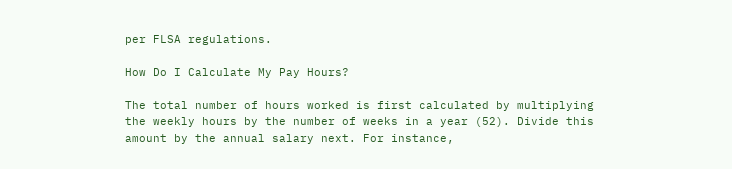per FLSA regulations.

How Do I Calculate My Pay Hours?

The total number of hours worked is first calculated by multiplying the weekly hours by the number of weeks in a year (52). Divide this amount by the annual salary next. For instance,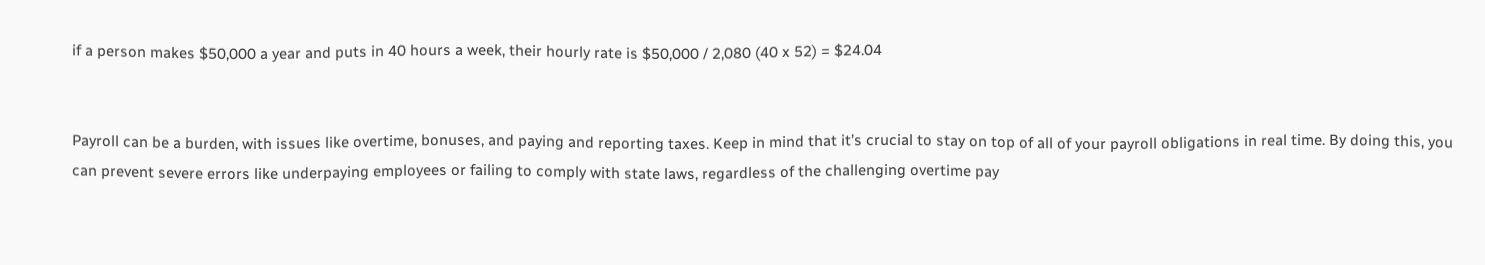if a person makes $50,000 a year and puts in 40 hours a week, their hourly rate is $50,000 / 2,080 (40 x 52) = $24.04


Payroll can be a burden, with issues like overtime, bonuses, and paying and reporting taxes. Keep in mind that it’s crucial to stay on top of all of your payroll obligations in real time. By doing this, you can prevent severe errors like underpaying employees or failing to comply with state laws, regardless of the challenging overtime pay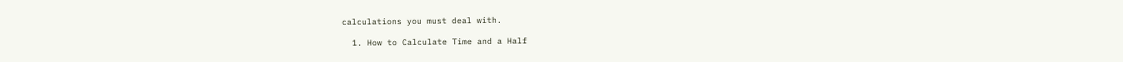calculations you must deal with.

  1. How to Calculate Time and a Half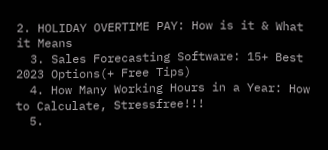2. HOLIDAY OVERTIME PAY: How is it & What it Means
  3. Sales Forecasting Software: 15+ Best 2023 Options(+ Free Tips)
  4. How Many Working Hours in a Year: How to Calculate, Stressfree!!!
  5.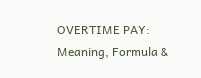OVERTIME PAY: Meaning, Formula &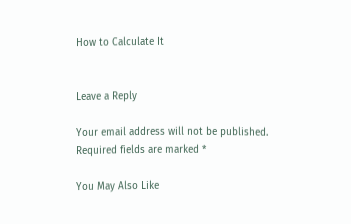How to Calculate It


Leave a Reply

Your email address will not be published. Required fields are marked *

You May Also Like